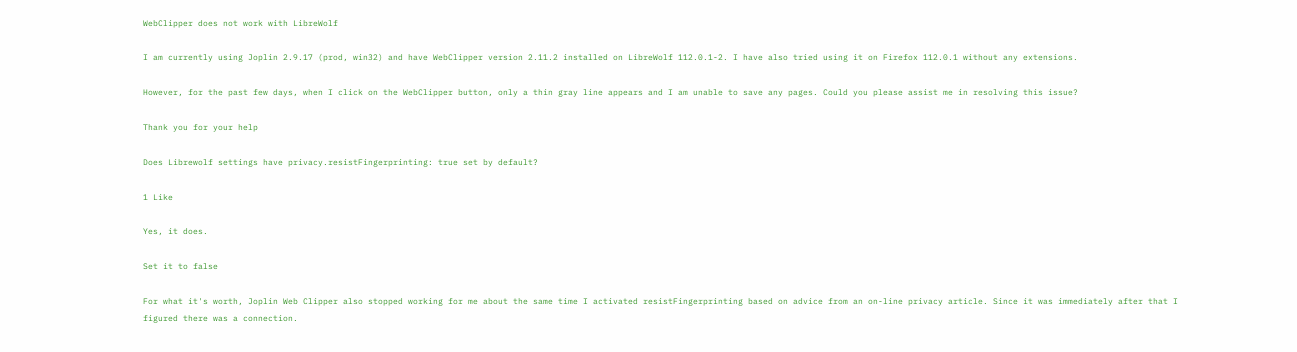WebClipper does not work with LibreWolf

I am currently using Joplin 2.9.17 (prod, win32) and have WebClipper version 2.11.2 installed on LibreWolf 112.0.1-2. I have also tried using it on Firefox 112.0.1 without any extensions.

However, for the past few days, when I click on the WebClipper button, only a thin gray line appears and I am unable to save any pages. Could you please assist me in resolving this issue?

Thank you for your help

Does Librewolf settings have privacy.resistFingerprinting: true set by default?

1 Like

Yes, it does.

Set it to false

For what it's worth, Joplin Web Clipper also stopped working for me about the same time I activated resistFingerprinting based on advice from an on-line privacy article. Since it was immediately after that I figured there was a connection.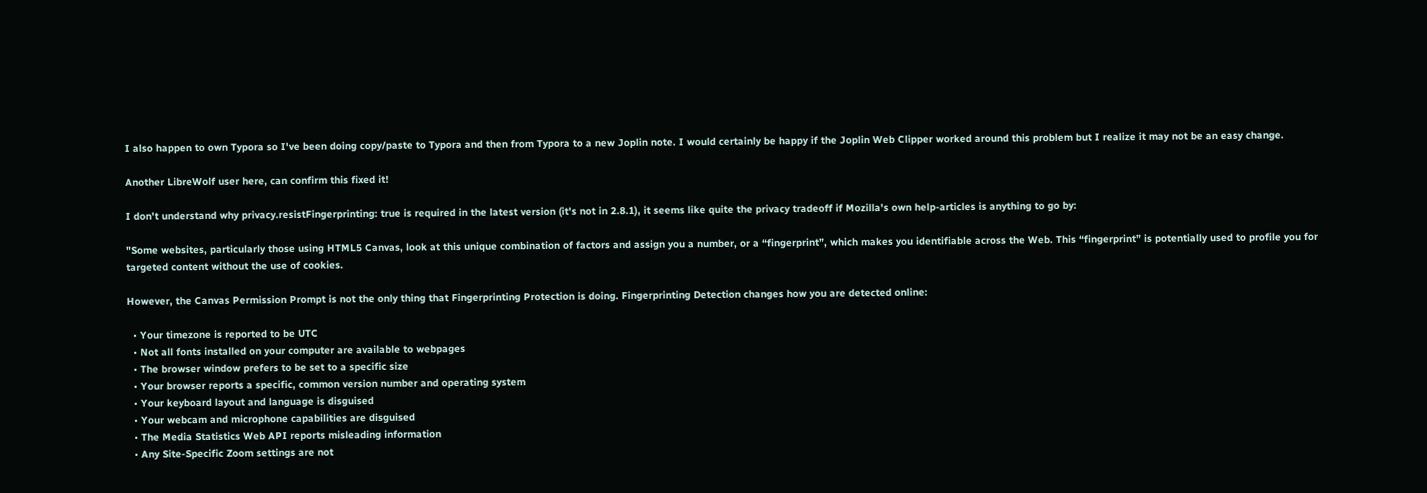I also happen to own Typora so I've been doing copy/paste to Typora and then from Typora to a new Joplin note. I would certainly be happy if the Joplin Web Clipper worked around this problem but I realize it may not be an easy change.

Another LibreWolf user here, can confirm this fixed it!

I don't understand why privacy.resistFingerprinting: true is required in the latest version (it's not in 2.8.1), it seems like quite the privacy tradeoff if Mozilla's own help-articles is anything to go by:

"Some websites, particularly those using HTML5 Canvas, look at this unique combination of factors and assign you a number, or a “fingerprint”, which makes you identifiable across the Web. This “fingerprint” is potentially used to profile you for targeted content without the use of cookies.

However, the Canvas Permission Prompt is not the only thing that Fingerprinting Protection is doing. Fingerprinting Detection changes how you are detected online:

  • Your timezone is reported to be UTC
  • Not all fonts installed on your computer are available to webpages
  • The browser window prefers to be set to a specific size
  • Your browser reports a specific, common version number and operating system
  • Your keyboard layout and language is disguised
  • Your webcam and microphone capabilities are disguised
  • The Media Statistics Web API reports misleading information
  • Any Site-Specific Zoom settings are not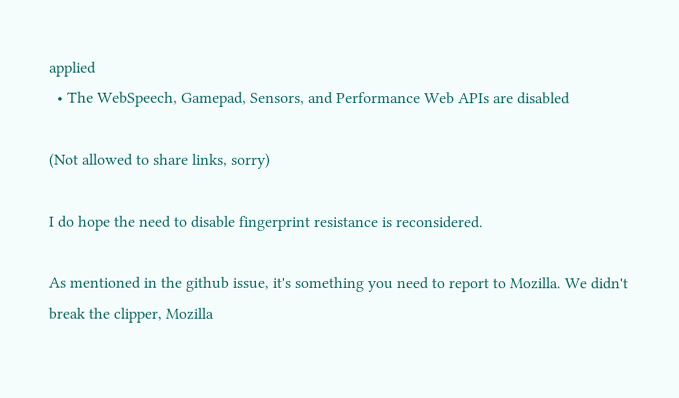applied
  • The WebSpeech, Gamepad, Sensors, and Performance Web APIs are disabled

(Not allowed to share links, sorry)

I do hope the need to disable fingerprint resistance is reconsidered.

As mentioned in the github issue, it's something you need to report to Mozilla. We didn't break the clipper, Mozilla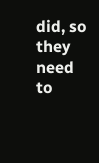did, so they need to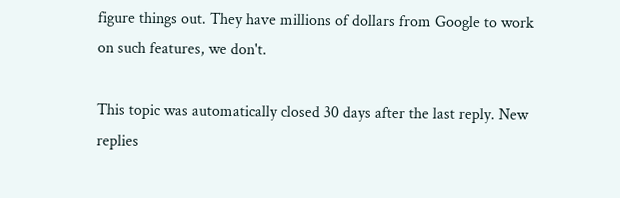figure things out. They have millions of dollars from Google to work on such features, we don't.

This topic was automatically closed 30 days after the last reply. New replies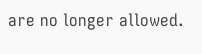are no longer allowed.